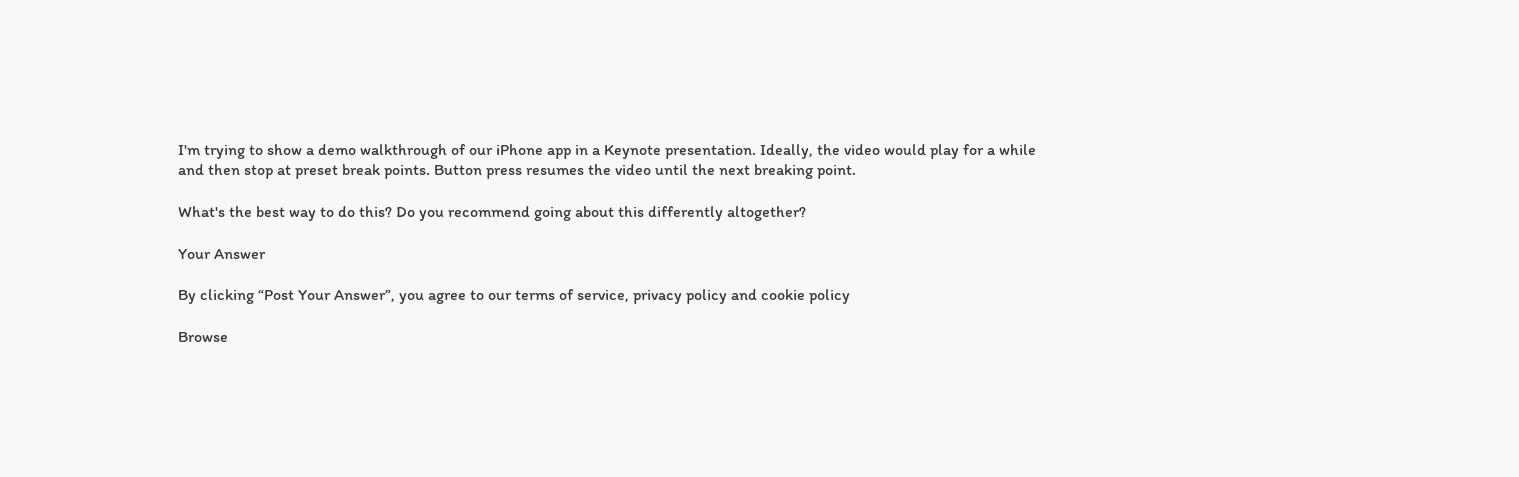I'm trying to show a demo walkthrough of our iPhone app in a Keynote presentation. Ideally, the video would play for a while and then stop at preset break points. Button press resumes the video until the next breaking point.

What's the best way to do this? Do you recommend going about this differently altogether?

Your Answer

By clicking “Post Your Answer”, you agree to our terms of service, privacy policy and cookie policy

Browse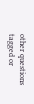other questions tagged or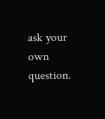ask your own question.